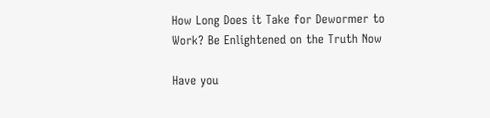How Long Does it Take for Dewormer to Work? Be Enlightened on the Truth Now

Have you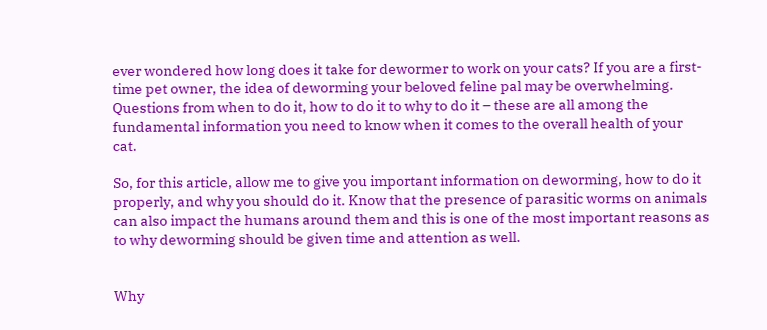ever wondered how long does it take for dewormer to work on your cats? If you are a first-time pet owner, the idea of deworming your beloved feline pal may be overwhelming. Questions from when to do it, how to do it to why to do it – these are all among the fundamental information you need to know when it comes to the overall health of your cat.

So, for this article, allow me to give you important information on deworming, how to do it properly, and why you should do it. Know that the presence of parasitic worms on animals can also impact the humans around them and this is one of the most important reasons as to why deworming should be given time and attention as well.


Why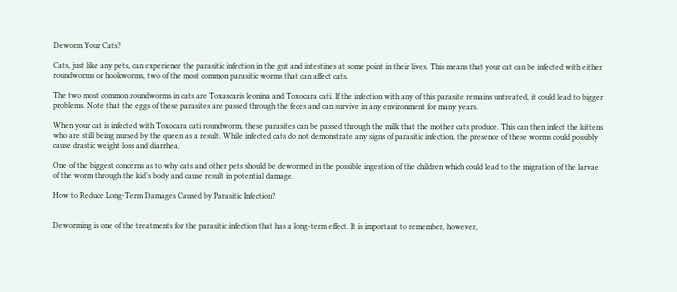Deworm Your Cats?

Cats, just like any pets, can experience the parasitic infection in the gut and intestines at some point in their lives. This means that your cat can be infected with either roundworms or hookworms, two of the most common parasitic worms that can affect cats.

The two most common roundworms in cats are Toxascaris leonina and Toxocara cati. If the infection with any of this parasite remains untreated, it could lead to bigger problems. Note that the eggs of these parasites are passed through the feces and can survive in any environment for many years.

When your cat is infected with Toxocara cati roundworm, these parasites can be passed through the milk that the mother cats produce. This can then infect the kittens who are still being nursed by the queen as a result. While infected cats do not demonstrate any signs of parasitic infection, the presence of these worms could possibly cause drastic weight loss and diarrhea.

One of the biggest concerns as to why cats and other pets should be dewormed in the possible ingestion of the children which could lead to the migration of the larvae of the worm through the kid’s body and cause result in potential damage.

How to Reduce Long-Term Damages Caused by Parasitic Infection?


Deworming is one of the treatments for the parasitic infection that has a long-term effect. It is important to remember, however,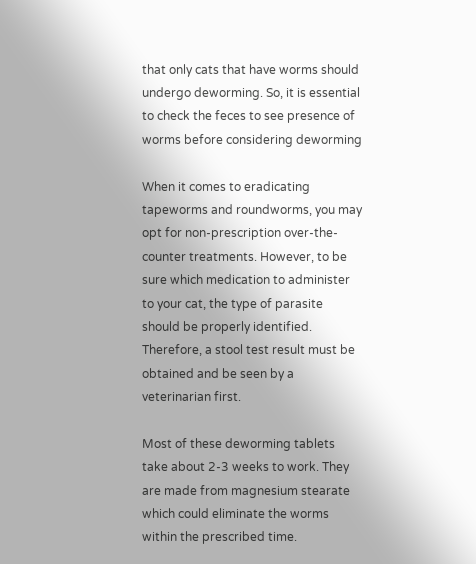that only cats that have worms should undergo deworming. So, it is essential to check the feces to see presence of worms before considering deworming

When it comes to eradicating tapeworms and roundworms, you may opt for non-prescription over-the-counter treatments. However, to be sure which medication to administer to your cat, the type of parasite should be properly identified. Therefore, a stool test result must be obtained and be seen by a veterinarian first.

Most of these deworming tablets take about 2-3 weeks to work. They are made from magnesium stearate which could eliminate the worms within the prescribed time.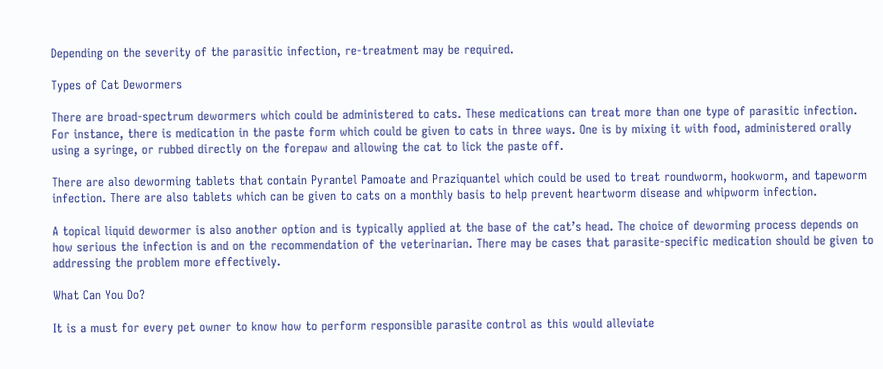Depending on the severity of the parasitic infection, re-treatment may be required.

Types of Cat Dewormers

There are broad-spectrum dewormers which could be administered to cats. These medications can treat more than one type of parasitic infection. For instance, there is medication in the paste form which could be given to cats in three ways. One is by mixing it with food, administered orally using a syringe, or rubbed directly on the forepaw and allowing the cat to lick the paste off.

There are also deworming tablets that contain Pyrantel Pamoate and Praziquantel which could be used to treat roundworm, hookworm, and tapeworm infection. There are also tablets which can be given to cats on a monthly basis to help prevent heartworm disease and whipworm infection.

A topical liquid dewormer is also another option and is typically applied at the base of the cat’s head. The choice of deworming process depends on how serious the infection is and on the recommendation of the veterinarian. There may be cases that parasite-specific medication should be given to addressing the problem more effectively.

What Can You Do?

It is a must for every pet owner to know how to perform responsible parasite control as this would alleviate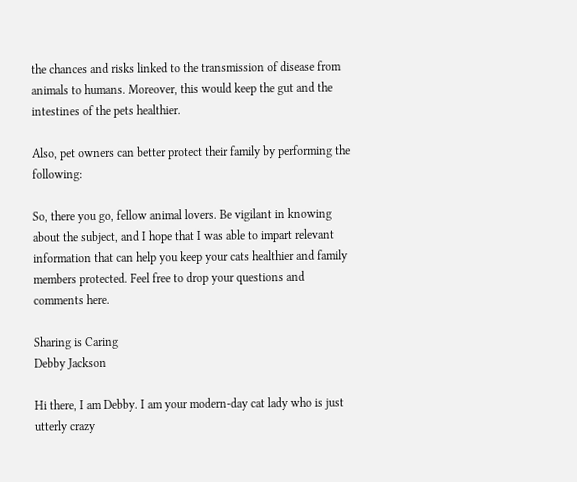the chances and risks linked to the transmission of disease from animals to humans. Moreover, this would keep the gut and the intestines of the pets healthier.

Also, pet owners can better protect their family by performing the following:

So, there you go, fellow animal lovers. Be vigilant in knowing about the subject, and I hope that I was able to impart relevant information that can help you keep your cats healthier and family members protected. Feel free to drop your questions and comments here.

Sharing is Caring
Debby Jackson

Hi there, I am Debby. I am your modern-day cat lady who is just utterly crazy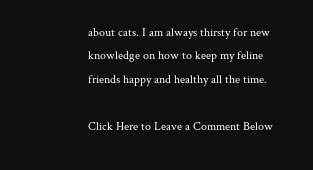about cats. I am always thirsty for new knowledge on how to keep my feline friends happy and healthy all the time.

Click Here to Leave a Comment Below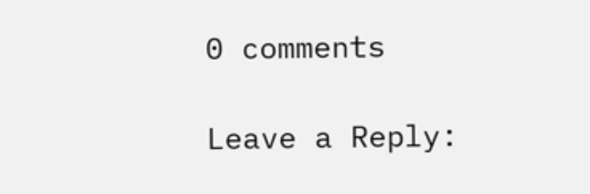0 comments

Leave a Reply: